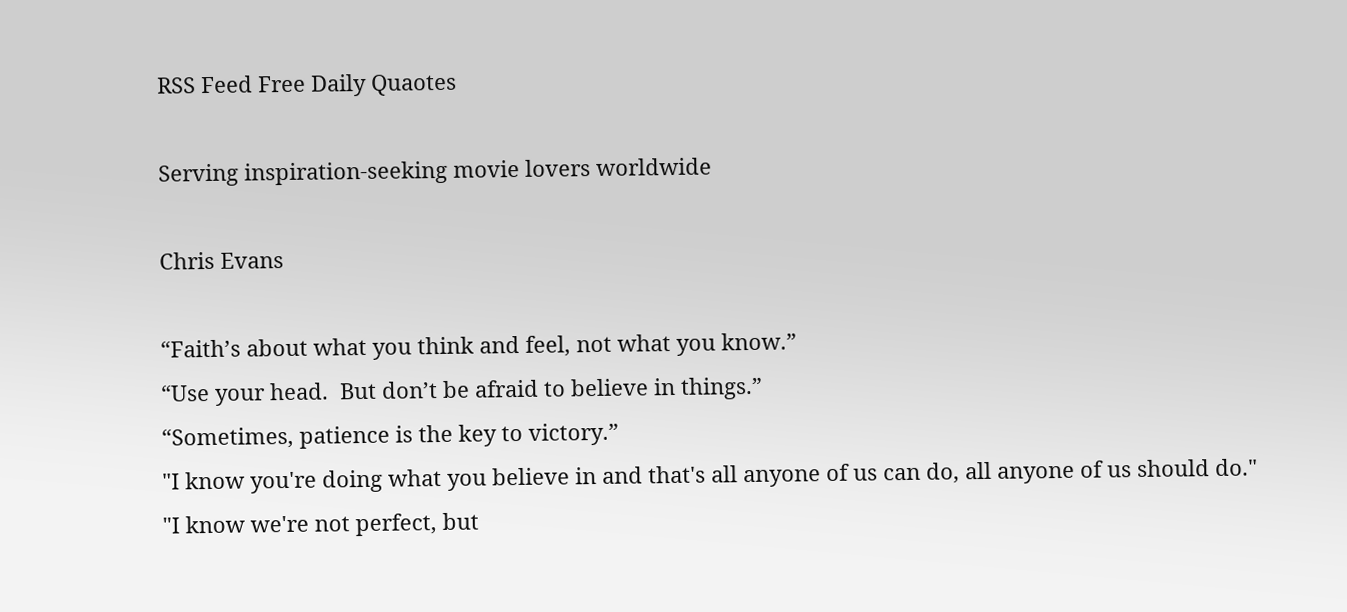RSS Feed Free Daily Quaotes

Serving inspiration-seeking movie lovers worldwide

Chris Evans

“Faith’s about what you think and feel, not what you know.”
“Use your head.  But don’t be afraid to believe in things.”
“Sometimes, patience is the key to victory.”
"I know you're doing what you believe in and that's all anyone of us can do, all anyone of us should do."
"I know we're not perfect, but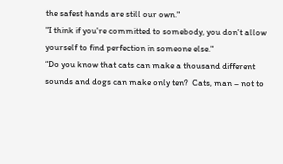the safest hands are still our own."
"I think if you're committed to somebody, you don't allow yourself to find perfection in someone else."
“Do you know that cats can make a thousand different sounds and dogs can make only ten?  Cats, man – not to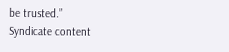be trusted.”
Syndicate content